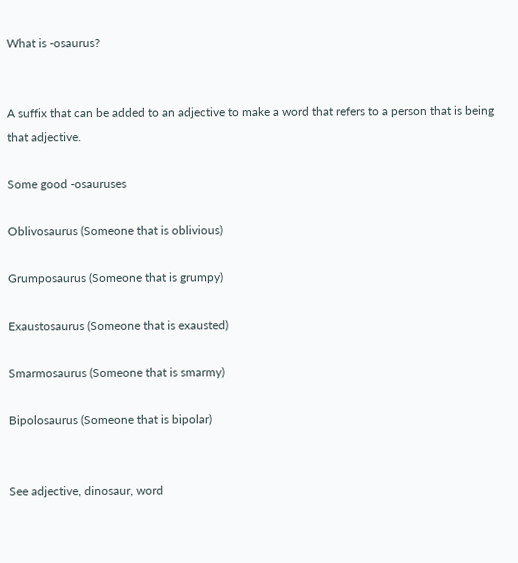What is -osaurus?


A suffix that can be added to an adjective to make a word that refers to a person that is being that adjective.

Some good -osauruses

Oblivosaurus (Someone that is oblivious)

Grumposaurus (Someone that is grumpy)

Exaustosaurus (Someone that is exausted)

Smarmosaurus (Someone that is smarmy)

Bipolosaurus (Someone that is bipolar)


See adjective, dinosaur, word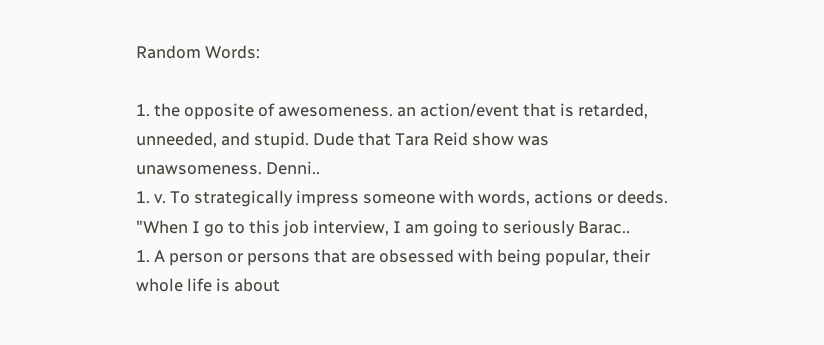Random Words:

1. the opposite of awesomeness. an action/event that is retarded, unneeded, and stupid. Dude that Tara Reid show was unawsomeness. Denni..
1. v. To strategically impress someone with words, actions or deeds. "When I go to this job interview, I am going to seriously Barac..
1. A person or persons that are obsessed with being popular, their whole life is about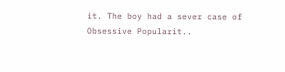it. The boy had a sever case of Obsessive Popularit..